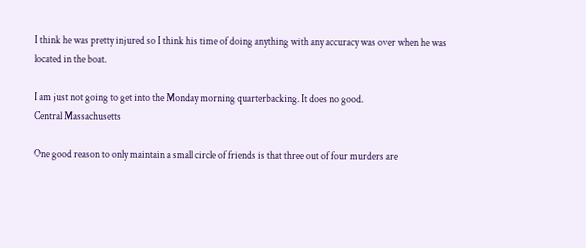I think he was pretty injured so I think his time of doing anything with any accuracy was over when he was located in the boat.

I am just not going to get into the Monday morning quarterbacking. It does no good.
Central Massachusetts

One good reason to only maintain a small circle of friends is that three out of four murders are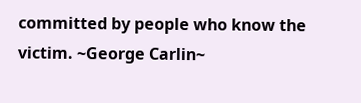committed by people who know the victim. ~George Carlin~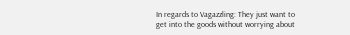In regards to Vagazzling: They just want to get into the goods without worrying about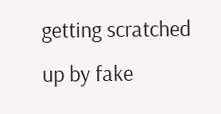getting scratched up by fake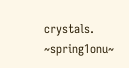crystals. ~spring1onu~